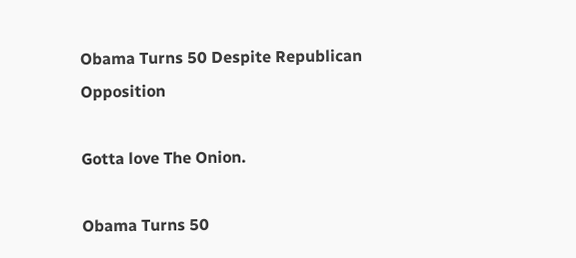Obama Turns 50 Despite Republican Opposition

Gotta love The Onion.

Obama Turns 50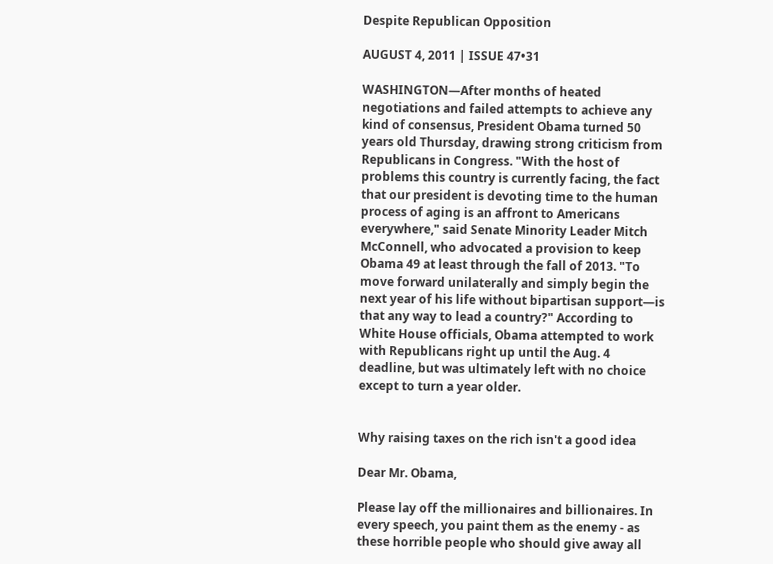Despite Republican Opposition

AUGUST 4, 2011 | ISSUE 47•31

WASHINGTON—After months of heated negotiations and failed attempts to achieve any kind of consensus, President Obama turned 50 years old Thursday, drawing strong criticism from Republicans in Congress. "With the host of problems this country is currently facing, the fact that our president is devoting time to the human process of aging is an affront to Americans everywhere," said Senate Minority Leader Mitch McConnell, who advocated a provision to keep Obama 49 at least through the fall of 2013. "To move forward unilaterally and simply begin the next year of his life without bipartisan support—is that any way to lead a country?" According to White House officials, Obama attempted to work with Republicans right up until the Aug. 4 deadline, but was ultimately left with no choice except to turn a year older.


Why raising taxes on the rich isn't a good idea

Dear Mr. Obama,

Please lay off the millionaires and billionaires. In every speech, you paint them as the enemy - as these horrible people who should give away all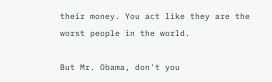their money. You act like they are the worst people in the world.

But Mr. Obama, don't you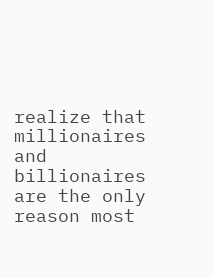realize that millionaires and billionaires are the only reason most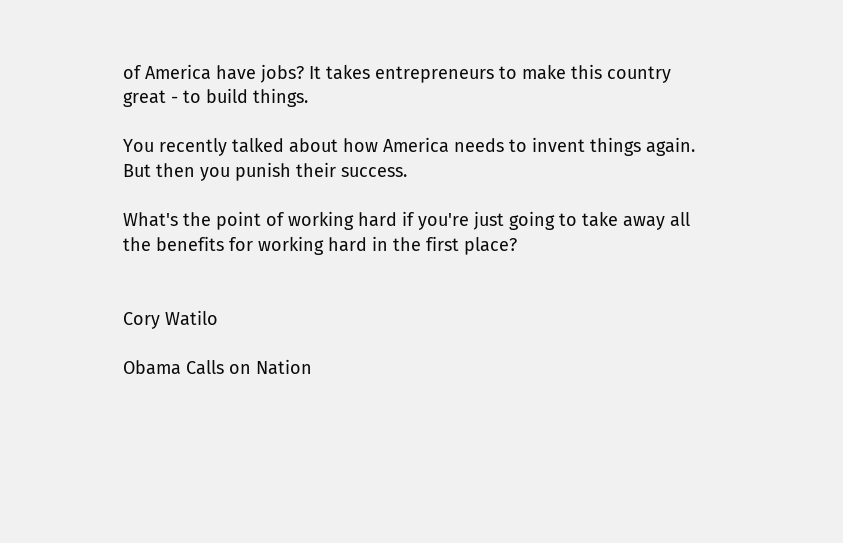of America have jobs? It takes entrepreneurs to make this country great - to build things.

You recently talked about how America needs to invent things again. But then you punish their success.

What's the point of working hard if you're just going to take away all the benefits for working hard in the first place?


Cory Watilo

Obama Calls on Nation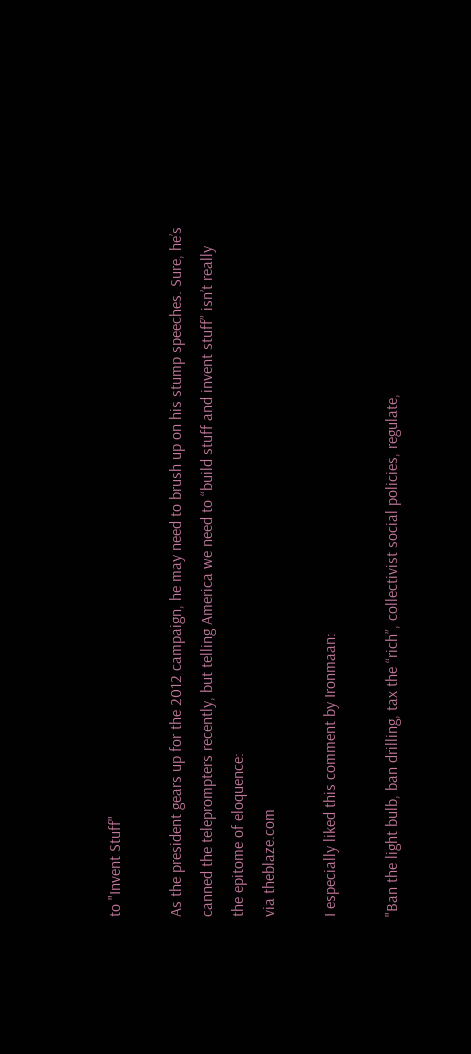to "Invent Stuff"

As the president gears up for the 2012 campaign, he may need to brush up on his stump speeches. Sure, he’s canned the teleprompters recently, but telling America we need to “build stuff and invent stuff” isn’t really the epitome of eloquence:
via theblaze.com

I especially liked this comment by Ironmaan:

"Ban the light bulb, ban drilling, tax the “rich”, collectivist social policies, regulate,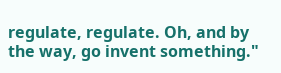regulate, regulate. Oh, and by the way, go invent something."